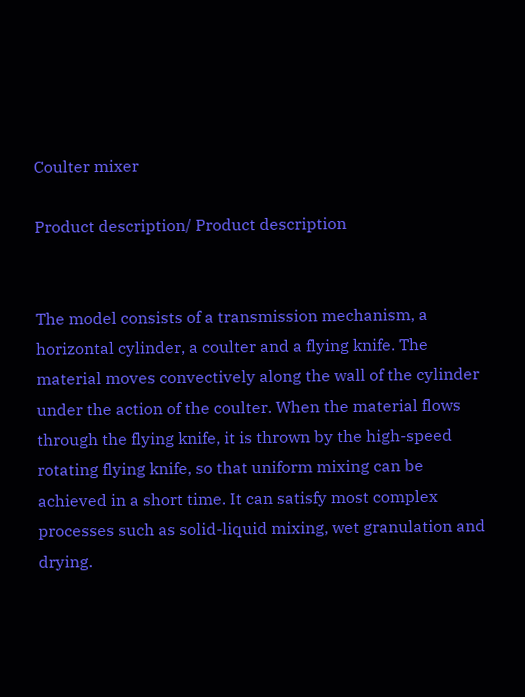Coulter mixer

Product description/ Product description


The model consists of a transmission mechanism, a horizontal cylinder, a coulter and a flying knife. The material moves convectively along the wall of the cylinder under the action of the coulter. When the material flows through the flying knife, it is thrown by the high-speed rotating flying knife, so that uniform mixing can be achieved in a short time. It can satisfy most complex processes such as solid-liquid mixing, wet granulation and drying.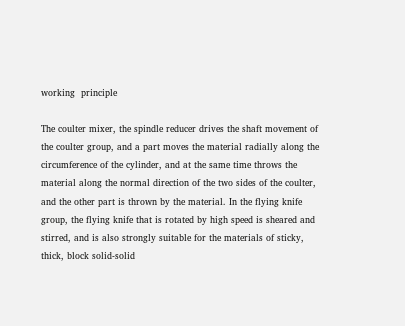working  principle

The coulter mixer, the spindle reducer drives the shaft movement of the coulter group, and a part moves the material radially along the circumference of the cylinder, and at the same time throws the material along the normal direction of the two sides of the coulter, and the other part is thrown by the material. In the flying knife group, the flying knife that is rotated by high speed is sheared and stirred, and is also strongly suitable for the materials of sticky, thick, block solid-solid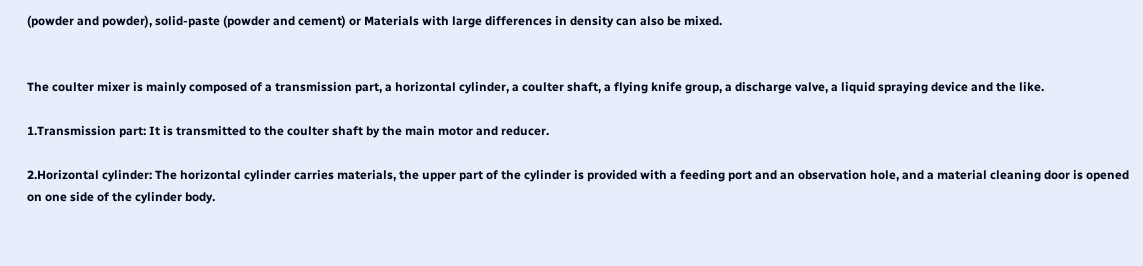(powder and powder), solid-paste (powder and cement) or Materials with large differences in density can also be mixed.


The coulter mixer is mainly composed of a transmission part, a horizontal cylinder, a coulter shaft, a flying knife group, a discharge valve, a liquid spraying device and the like.

1.Transmission part: It is transmitted to the coulter shaft by the main motor and reducer.

2.Horizontal cylinder: The horizontal cylinder carries materials, the upper part of the cylinder is provided with a feeding port and an observation hole, and a material cleaning door is opened on one side of the cylinder body.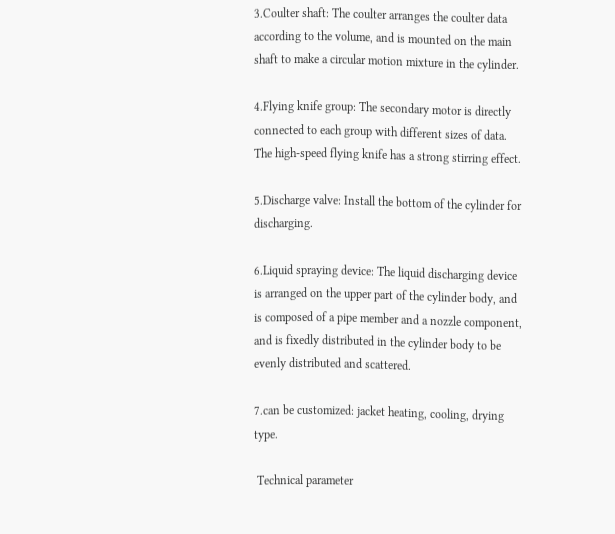3.Coulter shaft: The coulter arranges the coulter data according to the volume, and is mounted on the main shaft to make a circular motion mixture in the cylinder.

4.Flying knife group: The secondary motor is directly connected to each group with different sizes of data. The high-speed flying knife has a strong stirring effect.

5.Discharge valve: Install the bottom of the cylinder for discharging.

6.Liquid spraying device: The liquid discharging device is arranged on the upper part of the cylinder body, and is composed of a pipe member and a nozzle component, and is fixedly distributed in the cylinder body to be evenly distributed and scattered.

7.can be customized: jacket heating, cooling, drying type.

 Technical parameter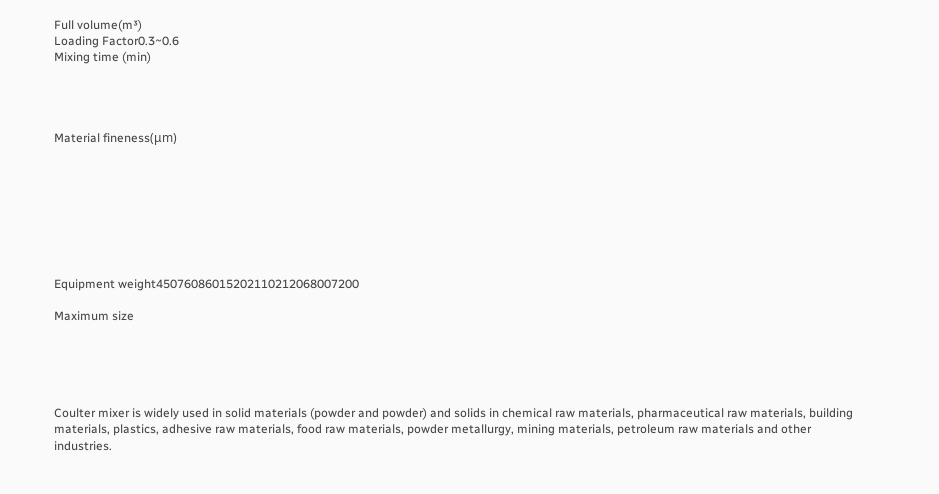Full volume(m³)
Loading Factor0.3~0.6
Mixing time (min)




Material fineness(μm)








Equipment weight45076086015202110212068007200

Maximum size





Coulter mixer is widely used in solid materials (powder and powder) and solids in chemical raw materials, pharmaceutical raw materials, building materials, plastics, adhesive raw materials, food raw materials, powder metallurgy, mining materials, petroleum raw materials and other industries.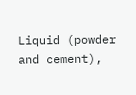Liquid (powder and cement),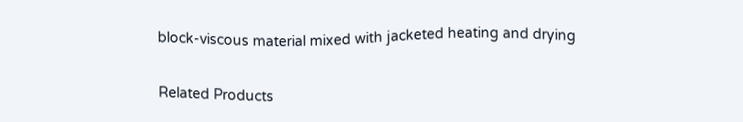block-viscous material mixed with jacketed heating and drying


Related Products